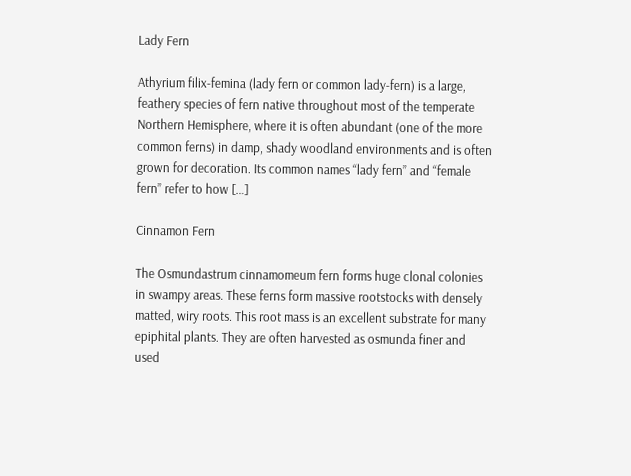Lady Fern

Athyrium filix-femina (lady fern or common lady-fern) is a large, feathery species of fern native throughout most of the temperate Northern Hemisphere, where it is often abundant (one of the more common ferns) in damp, shady woodland environments and is often grown for decoration. Its common names “lady fern” and “female fern” refer to how […]

Cinnamon Fern

The Osmundastrum cinnamomeum fern forms huge clonal colonies in swampy areas. These ferns form massive rootstocks with densely matted, wiry roots. This root mass is an excellent substrate for many epiphital plants. They are often harvested as osmunda finer and used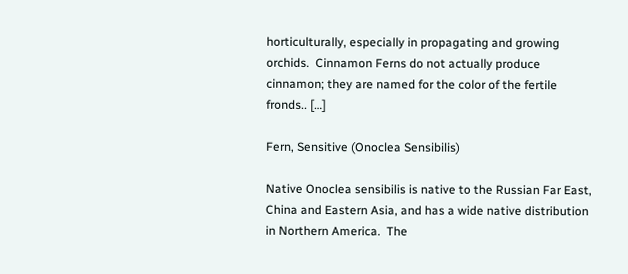horticulturally, especially in propagating and growing orchids.  Cinnamon Ferns do not actually produce cinnamon; they are named for the color of the fertile fronds.. […]

Fern, Sensitive (Onoclea Sensibilis)

Native Onoclea sensibilis is native to the Russian Far East,  China and Eastern Asia, and has a wide native distribution in Northern America.  The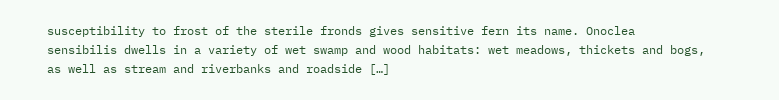susceptibility to frost of the sterile fronds gives sensitive fern its name. Onoclea sensibilis dwells in a variety of wet swamp and wood habitats: wet meadows, thickets and bogs, as well as stream and riverbanks and roadside […]